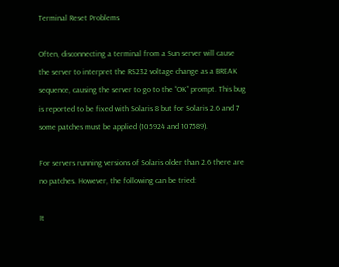Terminal Reset Problems

Often, disconnecting a terminal from a Sun server will cause the server to interpret the RS232 voltage change as a BREAK sequence, causing the server to go to the “OK” prompt. This bug is reported to be fixed with Solaris 8 but for Solaris 2.6 and 7 some patches must be applied (105924 and 107589).

For servers running versions of Solaris older than 2.6 there are no patches. However, the following can be tried:

It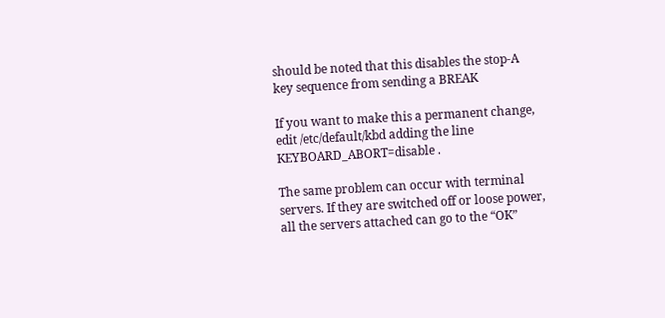should be noted that this disables the stop-A key sequence from sending a BREAK

If you want to make this a permanent change, edit /etc/default/kbd adding the line KEYBOARD_ABORT=disable .

The same problem can occur with terminal servers. If they are switched off or loose power, all the servers attached can go to the “OK”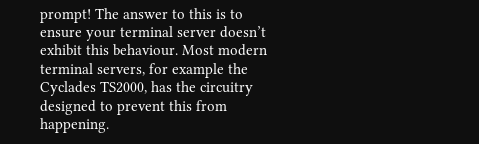prompt! The answer to this is to ensure your terminal server doesn’t exhibit this behaviour. Most modern terminal servers, for example the Cyclades TS2000, has the circuitry designed to prevent this from happening.